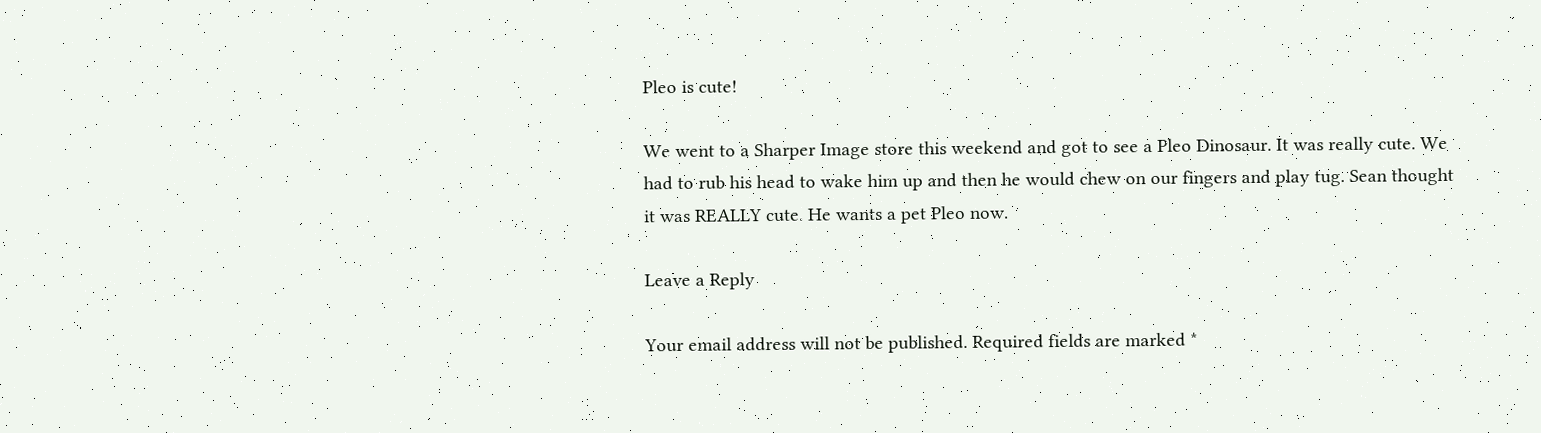Pleo is cute!

We went to a Sharper Image store this weekend and got to see a Pleo Dinosaur. It was really cute. We had to rub his head to wake him up and then he would chew on our fingers and play tug. Sean thought it was REALLY cute. He wants a pet Pleo now.

Leave a Reply

Your email address will not be published. Required fields are marked *